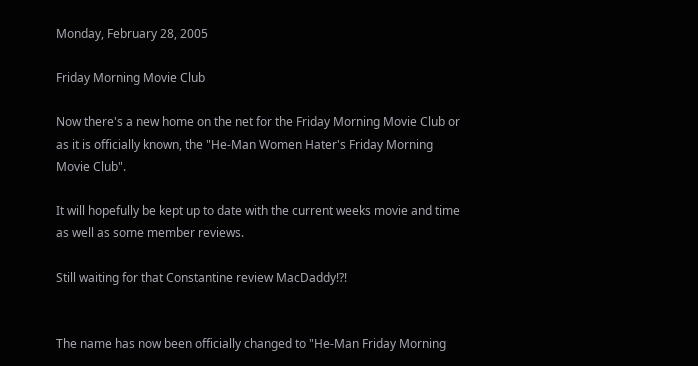Monday, February 28, 2005

Friday Morning Movie Club

Now there's a new home on the net for the Friday Morning Movie Club or as it is officially known, the "He-Man Women Hater's Friday Morning Movie Club".

It will hopefully be kept up to date with the current weeks movie and time as well as some member reviews.

Still waiting for that Constantine review MacDaddy!?!


The name has now been officially changed to "He-Man Friday Morning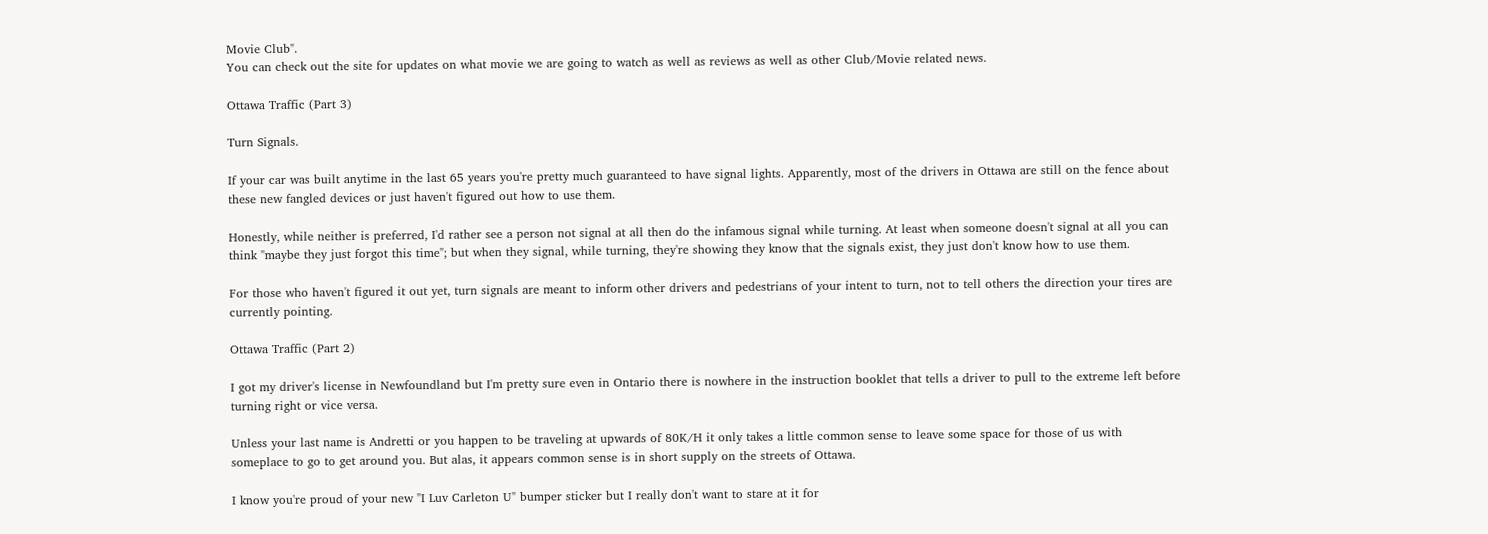Movie Club".
You can check out the site for updates on what movie we are going to watch as well as reviews as well as other Club/Movie related news.

Ottawa Traffic (Part 3)

Turn Signals.

If your car was built anytime in the last 65 years you're pretty much guaranteed to have signal lights. Apparently, most of the drivers in Ottawa are still on the fence about these new fangled devices or just haven't figured out how to use them.

Honestly, while neither is preferred, I'd rather see a person not signal at all then do the infamous signal while turning. At least when someone doesn't signal at all you can think "maybe they just forgot this time"; but when they signal, while turning, they're showing they know that the signals exist, they just don't know how to use them.

For those who haven't figured it out yet, turn signals are meant to inform other drivers and pedestrians of your intent to turn, not to tell others the direction your tires are currently pointing.

Ottawa Traffic (Part 2)

I got my driver's license in Newfoundland but I'm pretty sure even in Ontario there is nowhere in the instruction booklet that tells a driver to pull to the extreme left before turning right or vice versa.

Unless your last name is Andretti or you happen to be traveling at upwards of 80K/H it only takes a little common sense to leave some space for those of us with someplace to go to get around you. But alas, it appears common sense is in short supply on the streets of Ottawa.

I know you're proud of your new "I Luv Carleton U" bumper sticker but I really don't want to stare at it for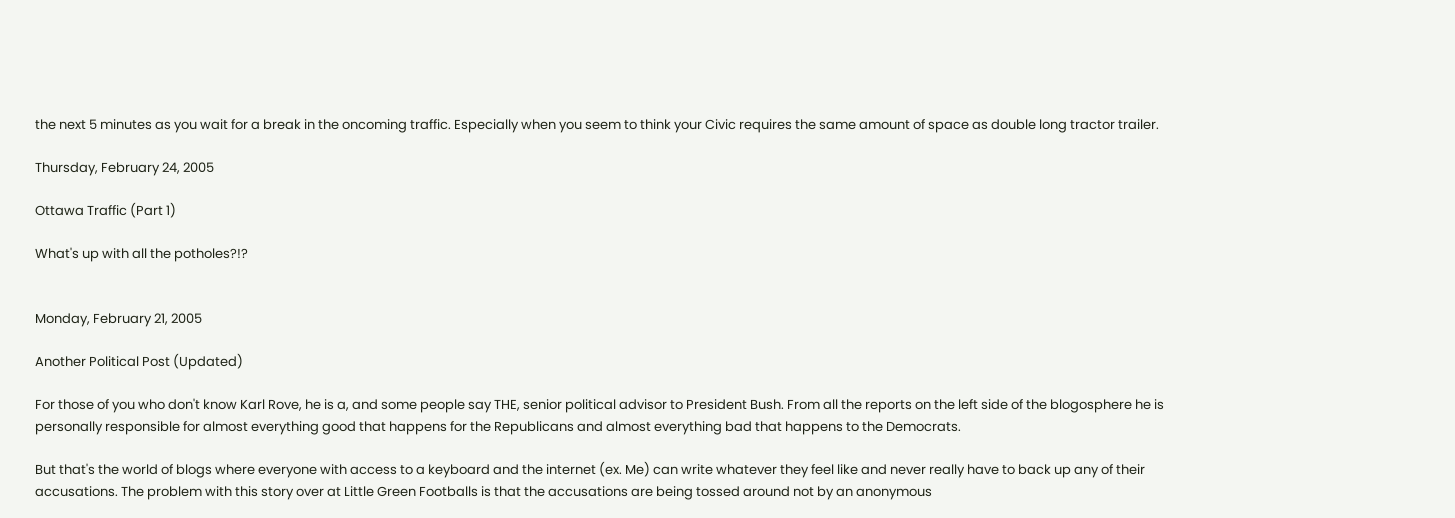the next 5 minutes as you wait for a break in the oncoming traffic. Especially when you seem to think your Civic requires the same amount of space as double long tractor trailer.

Thursday, February 24, 2005

Ottawa Traffic (Part 1)

What's up with all the potholes?!?


Monday, February 21, 2005

Another Political Post (Updated)

For those of you who don't know Karl Rove, he is a, and some people say THE, senior political advisor to President Bush. From all the reports on the left side of the blogosphere he is personally responsible for almost everything good that happens for the Republicans and almost everything bad that happens to the Democrats.

But that's the world of blogs where everyone with access to a keyboard and the internet (ex. Me) can write whatever they feel like and never really have to back up any of their accusations. The problem with this story over at Little Green Footballs is that the accusations are being tossed around not by an anonymous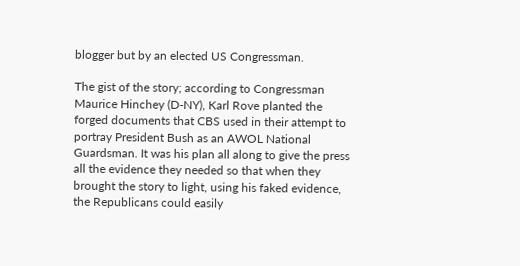blogger but by an elected US Congressman.

The gist of the story; according to Congressman Maurice Hinchey (D-NY), Karl Rove planted the forged documents that CBS used in their attempt to portray President Bush as an AWOL National Guardsman. It was his plan all along to give the press all the evidence they needed so that when they brought the story to light, using his faked evidence, the Republicans could easily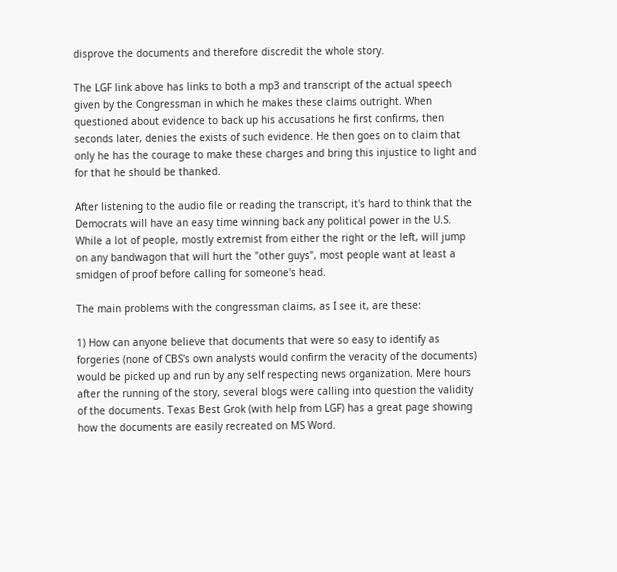disprove the documents and therefore discredit the whole story.

The LGF link above has links to both a mp3 and transcript of the actual speech given by the Congressman in which he makes these claims outright. When questioned about evidence to back up his accusations he first confirms, then seconds later, denies the exists of such evidence. He then goes on to claim that only he has the courage to make these charges and bring this injustice to light and for that he should be thanked.

After listening to the audio file or reading the transcript, it's hard to think that the Democrats will have an easy time winning back any political power in the U.S. While a lot of people, mostly extremist from either the right or the left, will jump on any bandwagon that will hurt the "other guys", most people want at least a smidgen of proof before calling for someone's head.

The main problems with the congressman claims, as I see it, are these:

1) How can anyone believe that documents that were so easy to identify as forgeries (none of CBS's own analysts would confirm the veracity of the documents) would be picked up and run by any self respecting news organization. Mere hours after the running of the story, several blogs were calling into question the validity of the documents. Texas Best Grok (with help from LGF) has a great page showing how the documents are easily recreated on MS Word.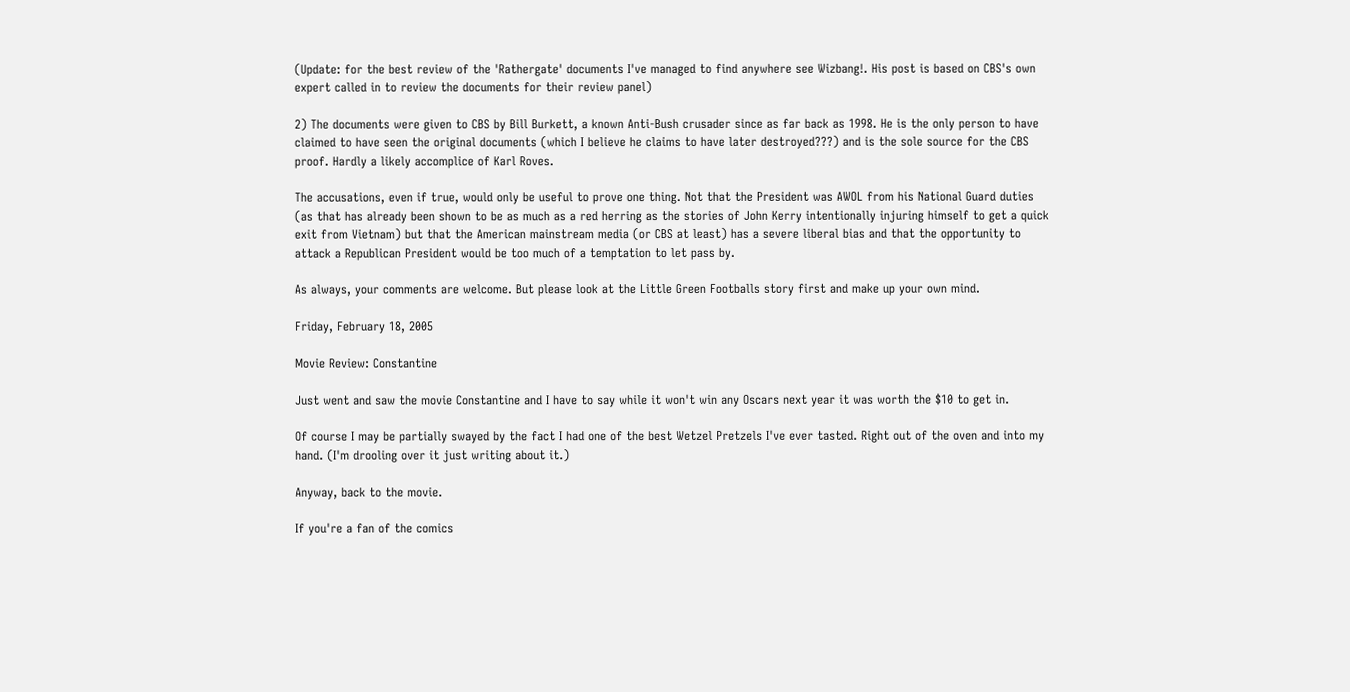(Update: for the best review of the 'Rathergate' documents I've managed to find anywhere see Wizbang!. His post is based on CBS's own expert called in to review the documents for their review panel)

2) The documents were given to CBS by Bill Burkett, a known Anti-Bush crusader since as far back as 1998. He is the only person to have claimed to have seen the original documents (which I believe he claims to have later destroyed???) and is the sole source for the CBS proof. Hardly a likely accomplice of Karl Roves.

The accusations, even if true, would only be useful to prove one thing. Not that the President was AWOL from his National Guard duties (as that has already been shown to be as much as a red herring as the stories of John Kerry intentionally injuring himself to get a quick exit from Vietnam) but that the American mainstream media (or CBS at least) has a severe liberal bias and that the opportunity to attack a Republican President would be too much of a temptation to let pass by.

As always, your comments are welcome. But please look at the Little Green Footballs story first and make up your own mind.

Friday, February 18, 2005

Movie Review: Constantine

Just went and saw the movie Constantine and I have to say while it won't win any Oscars next year it was worth the $10 to get in.

Of course I may be partially swayed by the fact I had one of the best Wetzel Pretzels I've ever tasted. Right out of the oven and into my hand. (I'm drooling over it just writing about it.)

Anyway, back to the movie.

If you're a fan of the comics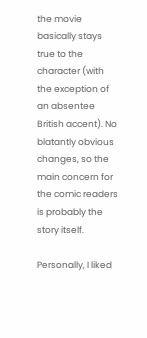the movie basically stays true to the character (with the exception of an absentee British accent). No blatantly obvious changes, so the main concern for the comic readers is probably the story itself.

Personally, I liked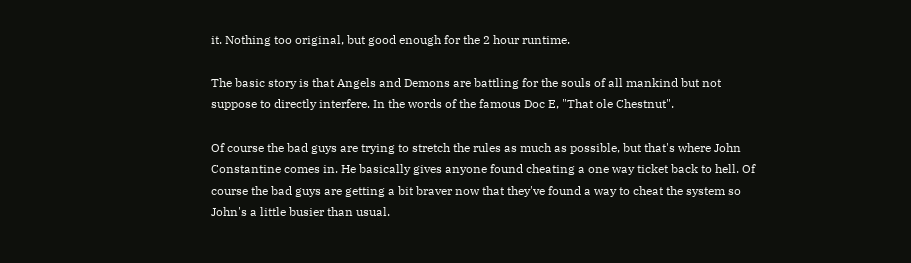it. Nothing too original, but good enough for the 2 hour runtime.

The basic story is that Angels and Demons are battling for the souls of all mankind but not suppose to directly interfere. In the words of the famous Doc E, "That ole Chestnut".

Of course the bad guys are trying to stretch the rules as much as possible, but that's where John Constantine comes in. He basically gives anyone found cheating a one way ticket back to hell. Of course the bad guys are getting a bit braver now that they've found a way to cheat the system so John's a little busier than usual.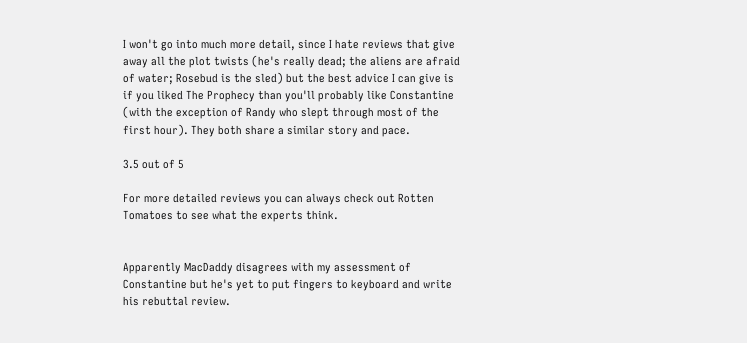I won't go into much more detail, since I hate reviews that give away all the plot twists (he's really dead; the aliens are afraid of water; Rosebud is the sled) but the best advice I can give is if you liked The Prophecy than you'll probably like Constantine (with the exception of Randy who slept through most of the first hour). They both share a similar story and pace.

3.5 out of 5

For more detailed reviews you can always check out Rotten Tomatoes to see what the experts think.


Apparently MacDaddy disagrees with my assessment of Constantine but he's yet to put fingers to keyboard and write his rebuttal review.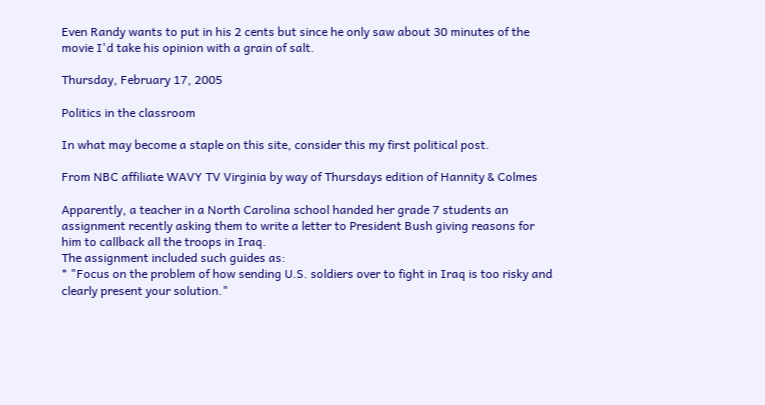Even Randy wants to put in his 2 cents but since he only saw about 30 minutes of the movie I'd take his opinion with a grain of salt.

Thursday, February 17, 2005

Politics in the classroom

In what may become a staple on this site, consider this my first political post.

From NBC affiliate WAVY TV Virginia by way of Thursdays edition of Hannity & Colmes

Apparently, a teacher in a North Carolina school handed her grade 7 students an assignment recently asking them to write a letter to President Bush giving reasons for him to callback all the troops in Iraq.
The assignment included such guides as:
* "Focus on the problem of how sending U.S. soldiers over to fight in Iraq is too risky and clearly present your solution."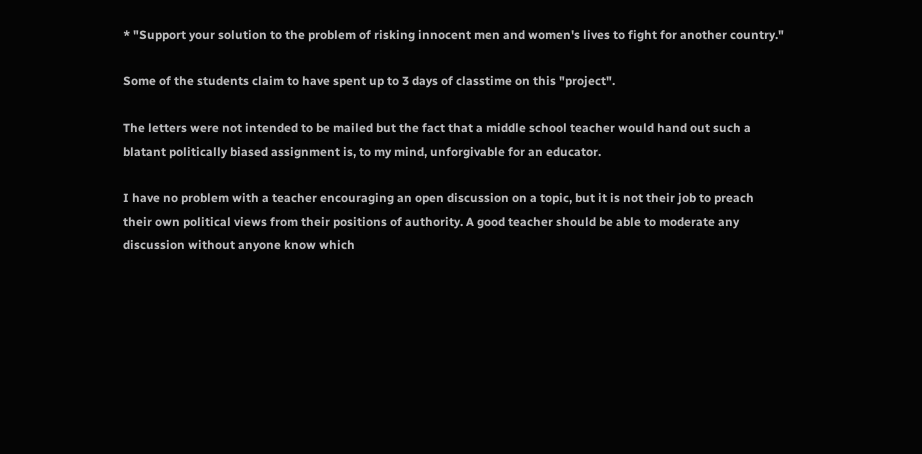* "Support your solution to the problem of risking innocent men and women's lives to fight for another country."

Some of the students claim to have spent up to 3 days of classtime on this "project".

The letters were not intended to be mailed but the fact that a middle school teacher would hand out such a blatant politically biased assignment is, to my mind, unforgivable for an educator.

I have no problem with a teacher encouraging an open discussion on a topic, but it is not their job to preach their own political views from their positions of authority. A good teacher should be able to moderate any discussion without anyone know which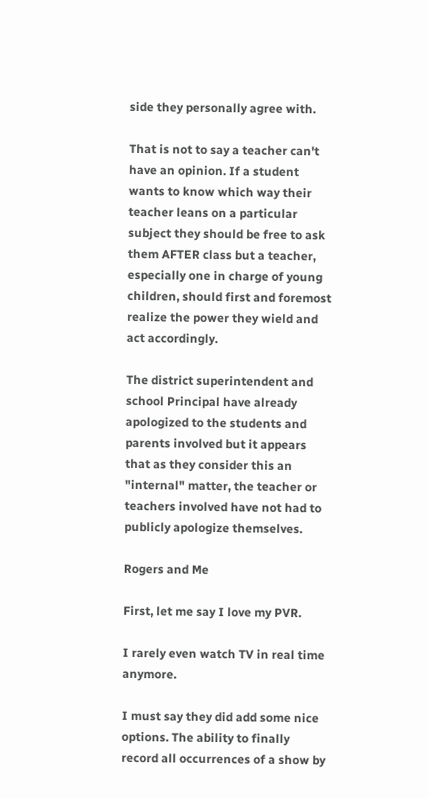side they personally agree with.

That is not to say a teacher can't have an opinion. If a student wants to know which way their teacher leans on a particular subject they should be free to ask them AFTER class but a teacher, especially one in charge of young children, should first and foremost realize the power they wield and act accordingly.

The district superintendent and school Principal have already apologized to the students and parents involved but it appears that as they consider this an "internal" matter, the teacher or teachers involved have not had to publicly apologize themselves.

Rogers and Me

First, let me say I love my PVR.

I rarely even watch TV in real time anymore.

I must say they did add some nice options. The ability to finally record all occurrences of a show by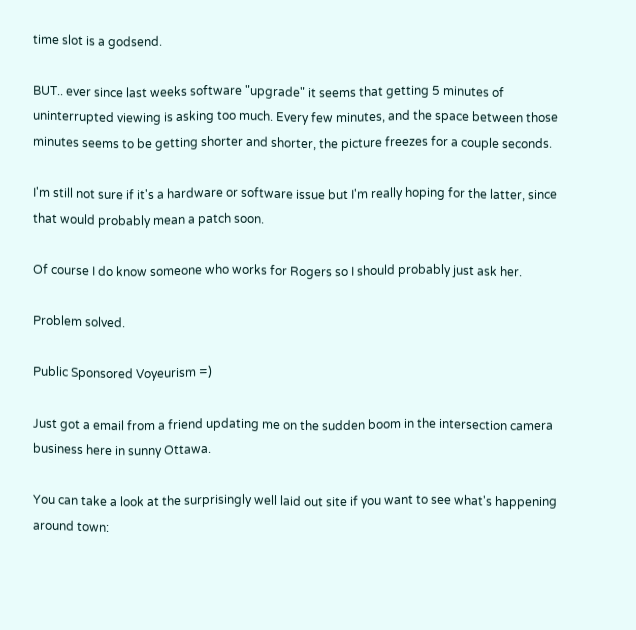time slot is a godsend.

BUT.. ever since last weeks software "upgrade" it seems that getting 5 minutes of uninterrupted viewing is asking too much. Every few minutes, and the space between those minutes seems to be getting shorter and shorter, the picture freezes for a couple seconds.

I'm still not sure if it's a hardware or software issue but I'm really hoping for the latter, since that would probably mean a patch soon.

Of course I do know someone who works for Rogers so I should probably just ask her.

Problem solved.

Public Sponsored Voyeurism =)

Just got a email from a friend updating me on the sudden boom in the intersection camera business here in sunny Ottawa.

You can take a look at the surprisingly well laid out site if you want to see what's happening around town: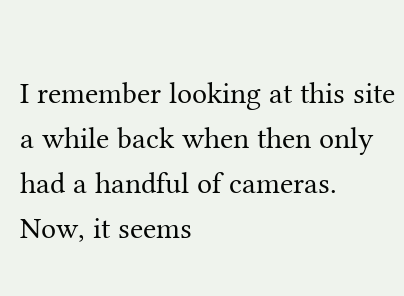I remember looking at this site a while back when then only had a handful of cameras. Now, it seems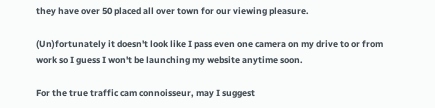they have over 50 placed all over town for our viewing pleasure.

(Un)fortunately it doesn't look like I pass even one camera on my drive to or from work so I guess I won't be launching my website anytime soon.

For the true traffic cam connoisseur, may I suggest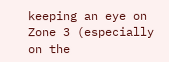keeping an eye on Zone 3 (especially on the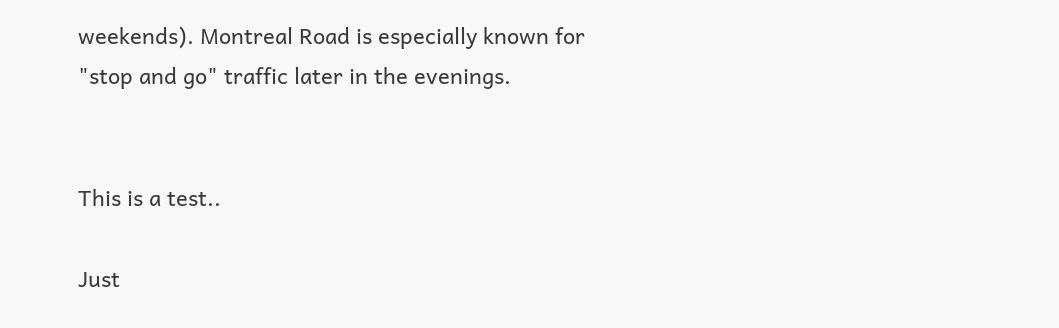weekends). Montreal Road is especially known for "stop and go" traffic later in the evenings.


This is a test..

Just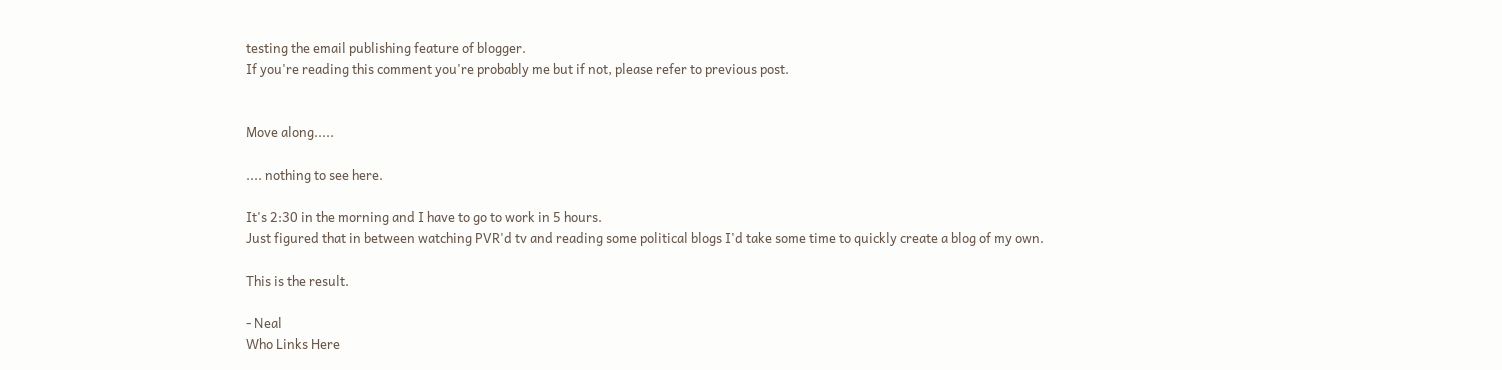testing the email publishing feature of blogger.
If you're reading this comment you're probably me but if not, please refer to previous post.


Move along.....

.... nothing to see here.

It's 2:30 in the morning and I have to go to work in 5 hours.
Just figured that in between watching PVR'd tv and reading some political blogs I'd take some time to quickly create a blog of my own.

This is the result.

- Neal
Who Links Here